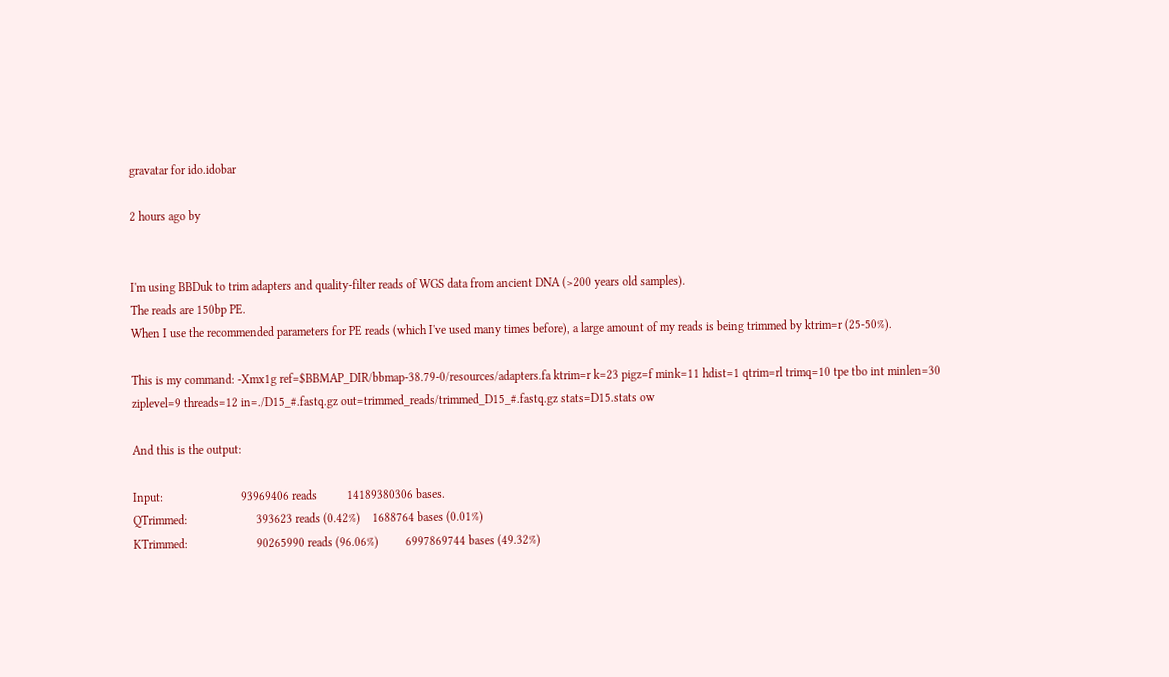gravatar for ido.idobar

2 hours ago by


I'm using BBDuk to trim adapters and quality-filter reads of WGS data from ancient DNA (>200 years old samples).
The reads are 150bp PE.
When I use the recommended parameters for PE reads (which I've used many times before), a large amount of my reads is being trimmed by ktrim=r (25-50%).

This is my command: -Xmx1g ref=$BBMAP_DIR/bbmap-38.79-0/resources/adapters.fa ktrim=r k=23 pigz=f mink=11 hdist=1 qtrim=rl trimq=10 tpe tbo int minlen=30 ziplevel=9 threads=12 in=./D15_#.fastq.gz out=trimmed_reads/trimmed_D15_#.fastq.gz stats=D15.stats ow

And this is the output:

Input:                          93969406 reads          14189380306 bases.
QTrimmed:                       393623 reads (0.42%)    1688764 bases (0.01%)
KTrimmed:                       90265990 reads (96.06%)         6997869744 bases (49.32%)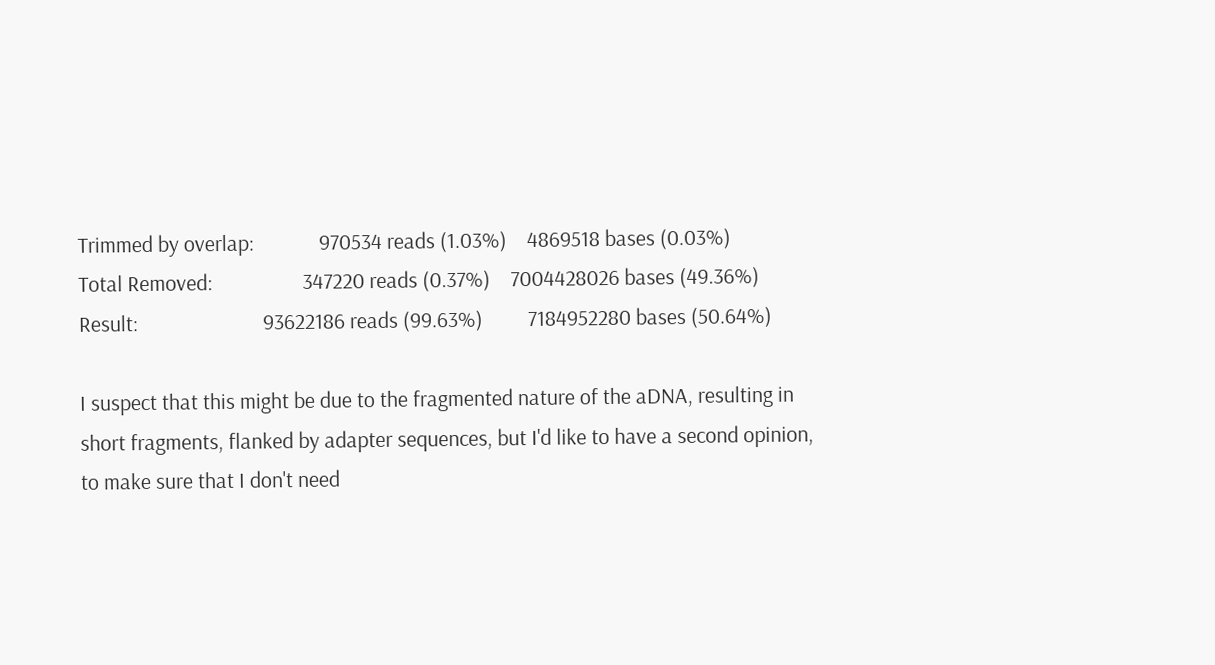Trimmed by overlap:             970534 reads (1.03%)    4869518 bases (0.03%)
Total Removed:                  347220 reads (0.37%)    7004428026 bases (49.36%)
Result:                         93622186 reads (99.63%)         7184952280 bases (50.64%)

I suspect that this might be due to the fragmented nature of the aDNA, resulting in short fragments, flanked by adapter sequences, but I'd like to have a second opinion, to make sure that I don't need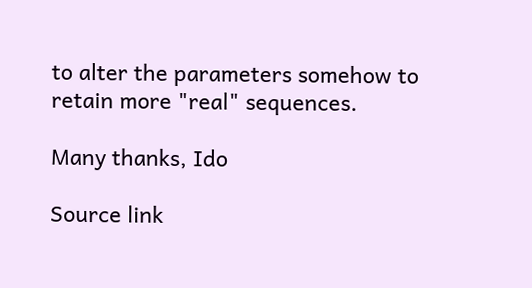to alter the parameters somehow to retain more "real" sequences.

Many thanks, Ido

Source link